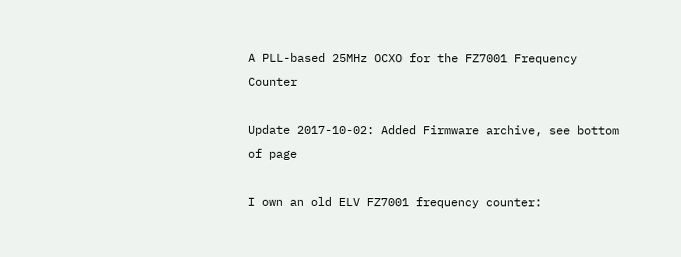A PLL-based 25MHz OCXO for the FZ7001 Frequency Counter

Update 2017-10-02: Added Firmware archive, see bottom of page

I own an old ELV FZ7001 frequency counter: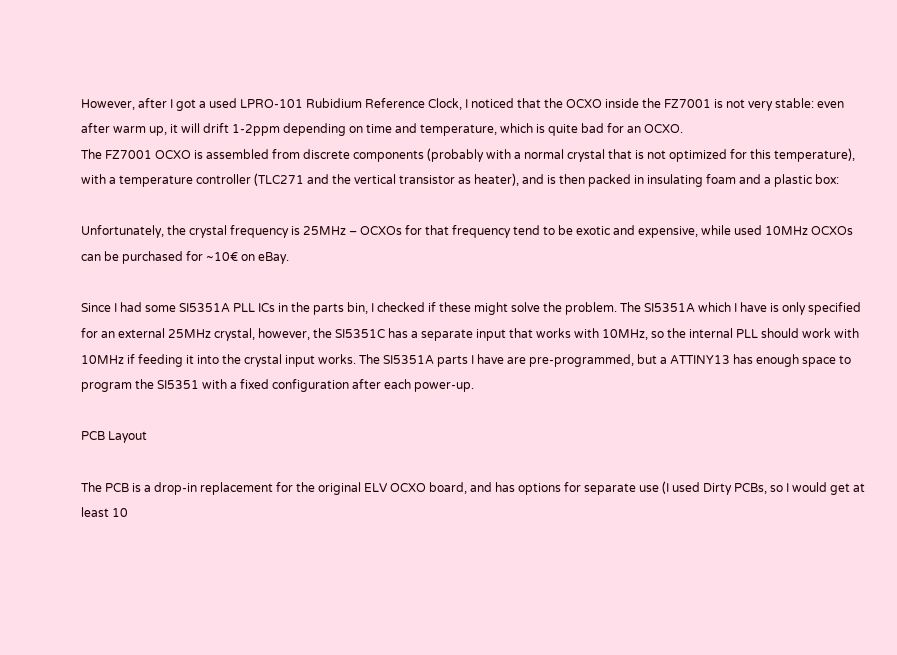However, after I got a used LPRO-101 Rubidium Reference Clock, I noticed that the OCXO inside the FZ7001 is not very stable: even after warm up, it will drift 1-2ppm depending on time and temperature, which is quite bad for an OCXO.
The FZ7001 OCXO is assembled from discrete components (probably with a normal crystal that is not optimized for this temperature), with a temperature controller (TLC271 and the vertical transistor as heater), and is then packed in insulating foam and a plastic box:

Unfortunately, the crystal frequency is 25MHz – OCXOs for that frequency tend to be exotic and expensive, while used 10MHz OCXOs can be purchased for ~10€ on eBay.

Since I had some SI5351A PLL ICs in the parts bin, I checked if these might solve the problem. The SI5351A which I have is only specified for an external 25MHz crystal, however, the SI5351C has a separate input that works with 10MHz, so the internal PLL should work with 10MHz if feeding it into the crystal input works. The SI5351A parts I have are pre-programmed, but a ATTINY13 has enough space to program the SI5351 with a fixed configuration after each power-up.

PCB Layout

The PCB is a drop-in replacement for the original ELV OCXO board, and has options for separate use (I used Dirty PCBs, so I would get at least 10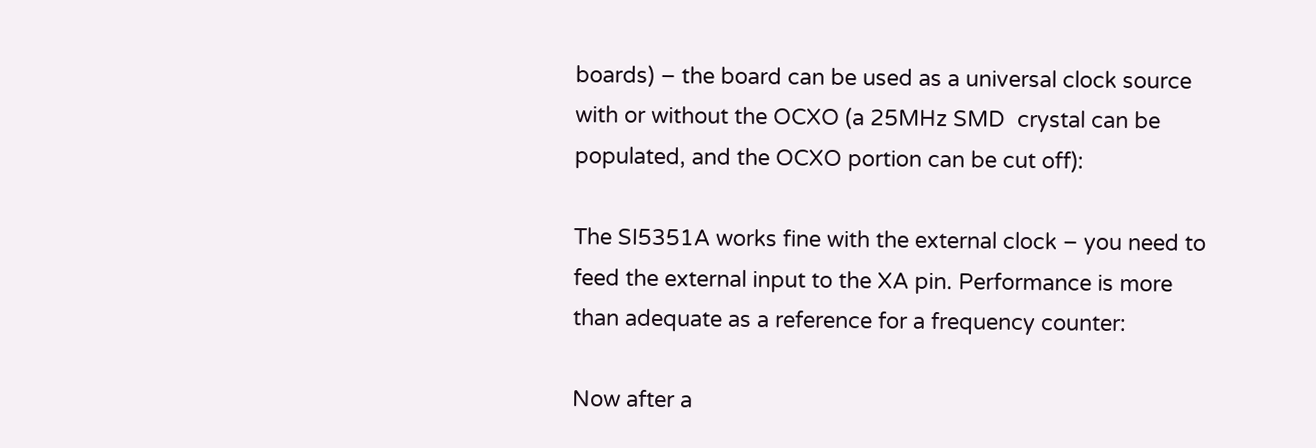boards) – the board can be used as a universal clock source with or without the OCXO (a 25MHz SMD  crystal can be populated, and the OCXO portion can be cut off):

The SI5351A works fine with the external clock – you need to feed the external input to the XA pin. Performance is more than adequate as a reference for a frequency counter:

Now after a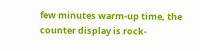few minutes warm-up time, the counter display is rock-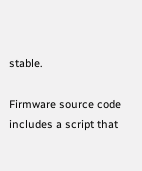stable.

Firmware source code includes a script that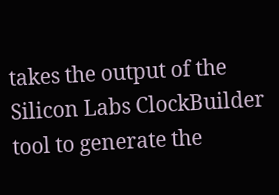takes the output of the Silicon Labs ClockBuilder tool to generate the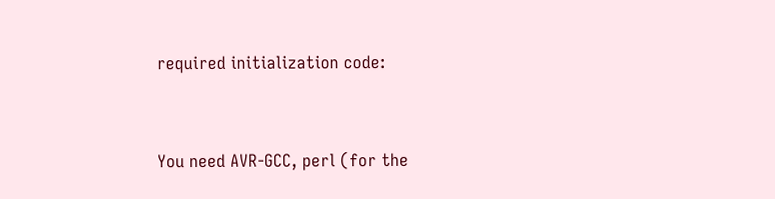required initialization code:


You need AVR-GCC, perl (for the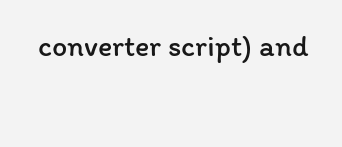converter script) and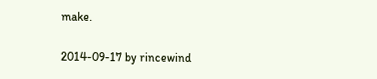make.

2014-09-17 by rincewind